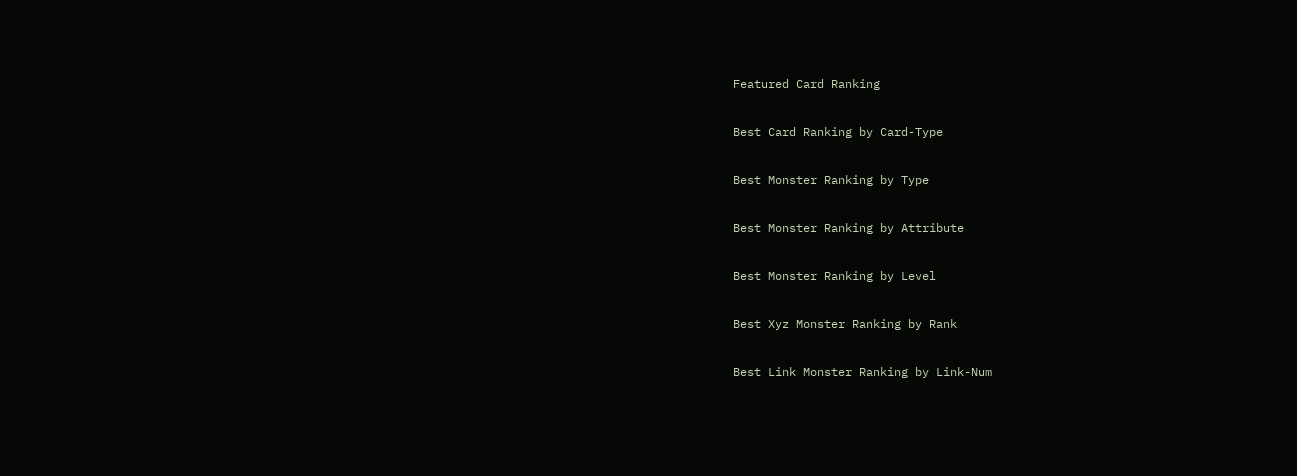Featured Card Ranking

Best Card Ranking by Card-Type

Best Monster Ranking by Type

Best Monster Ranking by Attribute

Best Monster Ranking by Level

Best Xyz Monster Ranking by Rank

Best Link Monster Ranking by Link-Num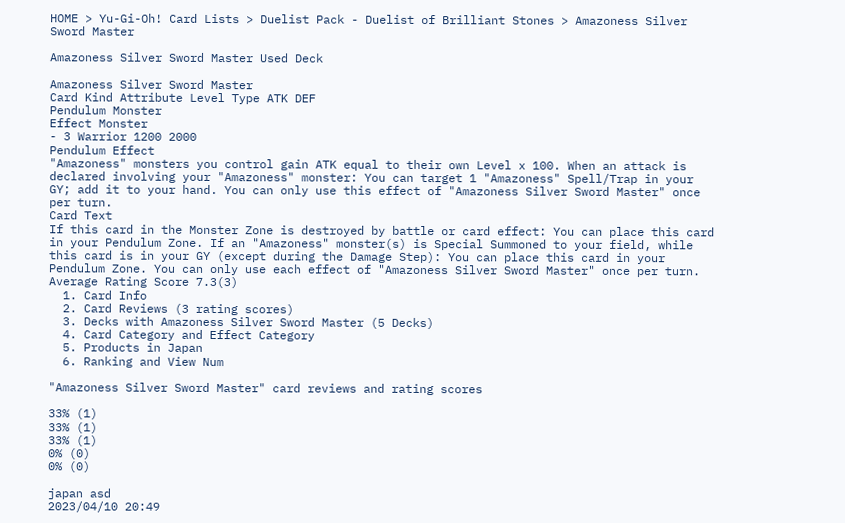HOME > Yu-Gi-Oh! Card Lists > Duelist Pack - Duelist of Brilliant Stones > Amazoness Silver Sword Master

Amazoness Silver Sword Master Used Deck

Amazoness Silver Sword Master
Card Kind Attribute Level Type ATK DEF
Pendulum Monster
Effect Monster
- 3 Warrior 1200 2000
Pendulum Effect
"Amazoness" monsters you control gain ATK equal to their own Level x 100. When an attack is declared involving your "Amazoness" monster: You can target 1 "Amazoness" Spell/Trap in your GY; add it to your hand. You can only use this effect of "Amazoness Silver Sword Master" once per turn.
Card Text
If this card in the Monster Zone is destroyed by battle or card effect: You can place this card in your Pendulum Zone. If an "Amazoness" monster(s) is Special Summoned to your field, while this card is in your GY (except during the Damage Step): You can place this card in your Pendulum Zone. You can only use each effect of "Amazoness Silver Sword Master" once per turn.
Average Rating Score 7.3(3)
  1. Card Info
  2. Card Reviews (3 rating scores)
  3. Decks with Amazoness Silver Sword Master (5 Decks)
  4. Card Category and Effect Category
  5. Products in Japan
  6. Ranking and View Num

"Amazoness Silver Sword Master" card reviews and rating scores

33% (1)
33% (1)
33% (1)
0% (0)
0% (0)

japan asd
2023/04/10 20:49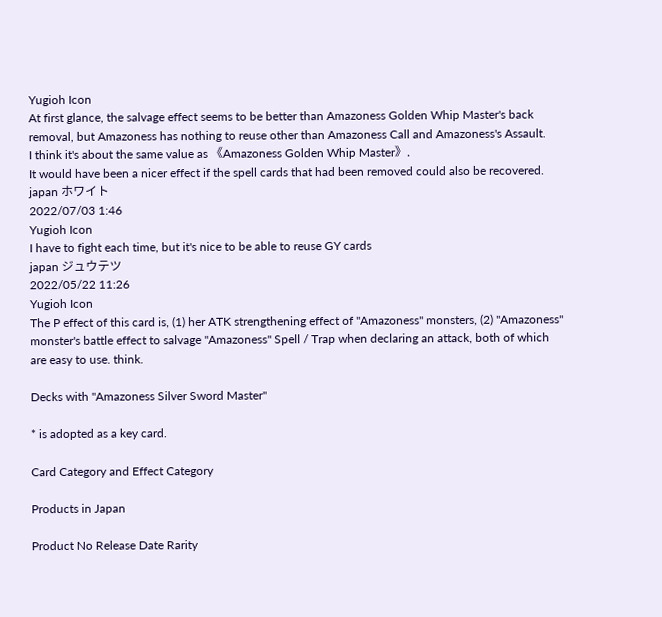Yugioh Icon
At first glance, the salvage effect seems to be better than Amazoness Golden Whip Master's back removal, but Amazoness has nothing to reuse other than Amazoness Call and Amazoness's Assault.
I think it's about the same value as 《Amazoness Golden Whip Master》.
It would have been a nicer effect if the spell cards that had been removed could also be recovered.
japan ホワイト
2022/07/03 1:46
Yugioh Icon
I have to fight each time, but it's nice to be able to reuse GY cards
japan ジュウテツ
2022/05/22 11:26
Yugioh Icon
The P effect of this card is, (1) her ATK strengthening effect of "Amazoness" monsters, (2) "Amazoness" monster's battle effect to salvage "Amazoness" Spell / Trap when declaring an attack, both of which are easy to use. think.

Decks with "Amazoness Silver Sword Master"

* is adopted as a key card.

Card Category and Effect Category

Products in Japan

Product No Release Date Rarity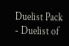Duelist Pack - Duelist of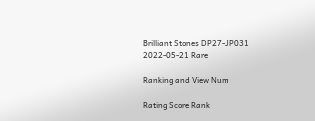Brilliant Stones DP27-JP031 2022-05-21 Rare

Ranking and View Num

Rating Score Rank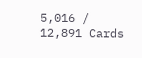5,016 / 12,891 Cards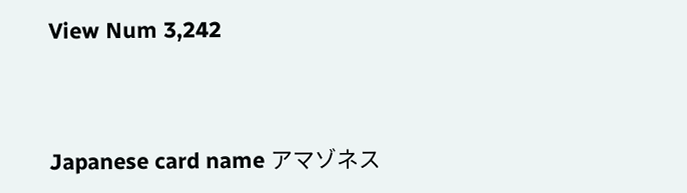View Num 3,242


Japanese card name アマゾネス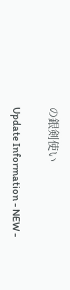の銀剣使い

Update Information - NEW -